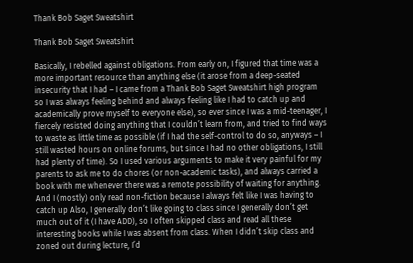Thank Bob Saget Sweatshirt

Thank Bob Saget Sweatshirt

Basically, I rebelled against obligations. From early on, I figured that time was a more important resource than anything else (it arose from a deep-seated insecurity that I had – I came from a Thank Bob Saget Sweatshirt high program so I was always feeling behind and always feeling like I had to catch up and academically prove myself to everyone else), so ever since I was a mid-teenager, I fiercely resisted doing anything that I couldn’t learn from, and tried to find ways to waste as little time as possible (if I had the self-control to do so, anyways – I still wasted hours on online forums, but since I had no other obligations, I still had plenty of time). So I used various arguments to make it very painful for my parents to ask me to do chores (or non-academic tasks), and always carried a book with me whenever there was a remote possibility of waiting for anything. And I (mostly) only read non-fiction because I always felt like I was having to catch up Also, I generally don’t like going to class since I generally don’t get much out of it (I have ADD), so I often skipped class and read all these interesting books while I was absent from class. When I didn’t skip class and zoned out during lecture, I’d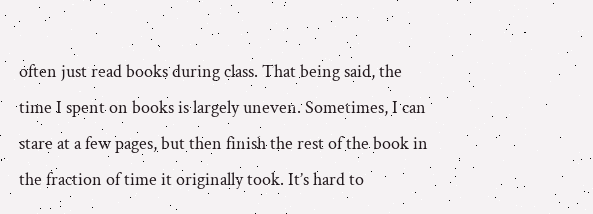often just read books during class. That being said, the time I spent on books is largely uneven. Sometimes, I can stare at a few pages, but then finish the rest of the book in the fraction of time it originally took. It’s hard to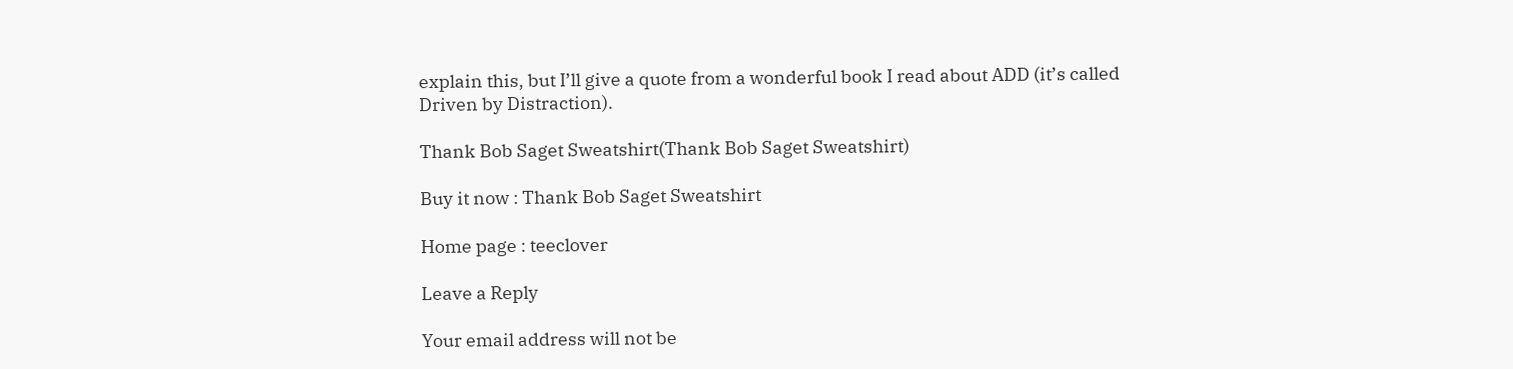explain this, but I’ll give a quote from a wonderful book I read about ADD (it’s called Driven by Distraction).

Thank Bob Saget Sweatshirt(Thank Bob Saget Sweatshirt)

Buy it now : Thank Bob Saget Sweatshirt

Home page : teeclover

Leave a Reply

Your email address will not be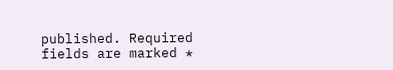published. Required fields are marked *